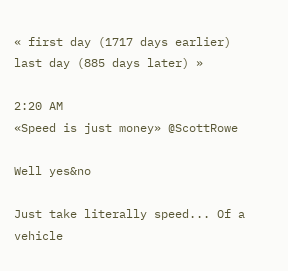« first day (1717 days earlier)      last day (885 days later) »

2:20 AM
«Speed is just money» @ScottRowe

Well yes&no

Just take literally speed... Of a vehicle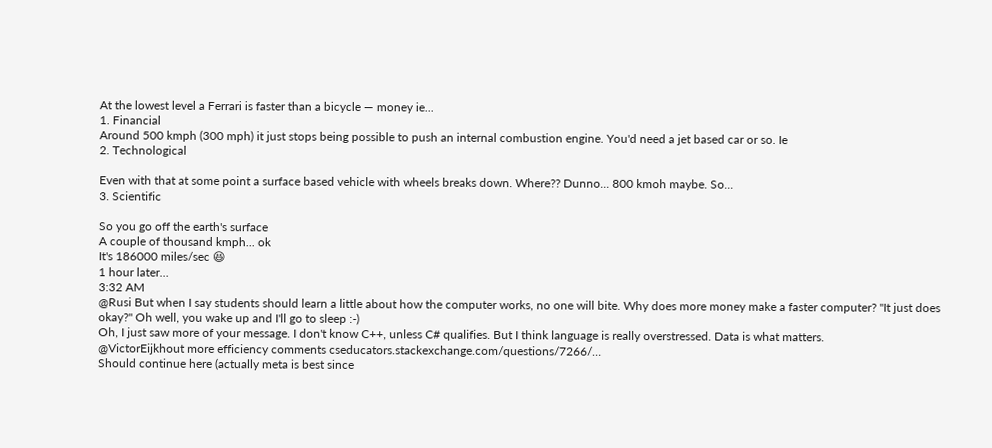At the lowest level a Ferrari is faster than a bicycle — money ie...
1. Financial
Around 500 kmph (300 mph) it just stops being possible to push an internal combustion engine. You'd need a jet based car or so. Ie
2. Technological

Even with that at some point a surface based vehicle with wheels breaks down. Where?? Dunno... 800 kmoh maybe. So...
3. Scientific

So you go off the earth's surface
A couple of thousand kmph... ok
It's 186000 miles/sec 😆
1 hour later…
3:32 AM
@Rusi But when I say students should learn a little about how the computer works, no one will bite. Why does more money make a faster computer? "It just does okay?" Oh well, you wake up and I'll go to sleep :-)
Oh, I just saw more of your message. I don't know C++, unless C# qualifies. But I think language is really overstressed. Data is what matters.
@VictorEijkhout more efficiency comments cseducators.stackexchange.com/questions/7266/…
Should continue here (actually meta is best since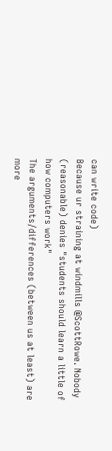can write code)
Because ur straining at windmills @ScottRowe. Nobody (reasonable) denies "students should learn a little of how computers work"
The arguments/differences (between us at least) are more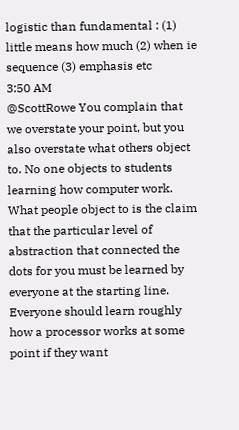logistic than fundamental : (1) little means how much (2) when ie sequence (3) emphasis etc
3:50 AM
@ScottRowe You complain that we overstate your point, but you also overstate what others object to. No one objects to students learning how computer work. What people object to is the claim that the particular level of abstraction that connected the dots for you must be learned by everyone at the starting line.
Everyone should learn roughly how a processor works at some point if they want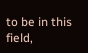to be in this field,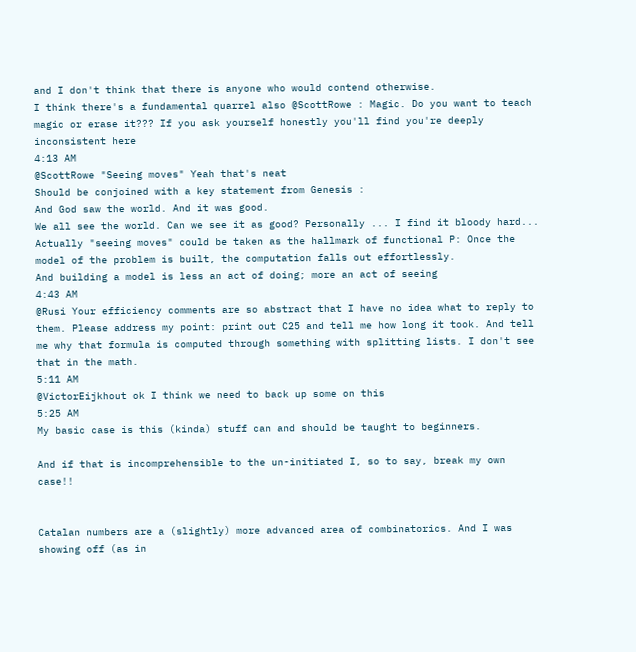and I don't think that there is anyone who would contend otherwise.
I think there's a fundamental quarrel also @ScottRowe : Magic. Do you want to teach magic or erase it??? If you ask yourself honestly you'll find you're deeply inconsistent here
4:13 AM
@ScottRowe "Seeing moves" Yeah that's neat
Should be conjoined with a key statement from Genesis :
And God saw the world. And it was good.
We all see the world. Can we see it as good? Personally ... I find it bloody hard...
Actually "seeing moves" could be taken as the hallmark of functional P: Once the model of the problem is built, the computation falls out effortlessly.
And building a model is less an act of doing; more an act of seeing
4:43 AM
@Rusi Your efficiency comments are so abstract that I have no idea what to reply to them. Please address my point: print out C25 and tell me how long it took. And tell me why that formula is computed through something with splitting lists. I don't see that in the math.
5:11 AM
@VictorEijkhout ok I think we need to back up some on this
5:25 AM
My basic case is this (kinda) stuff can and should be taught to beginners.

And if that is incomprehensible to the un-initiated I, so to say, break my own case!!


Catalan numbers are a (slightly) more advanced area of combinatorics. And I was showing off (as in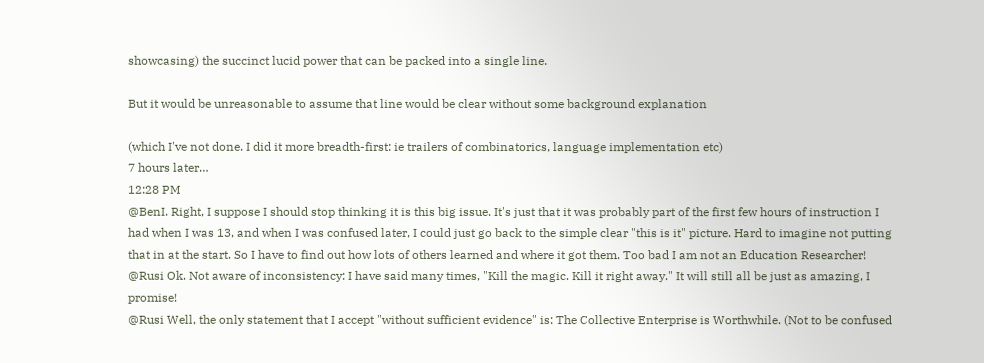showcasing) the succinct lucid power that can be packed into a single line.

But it would be unreasonable to assume that line would be clear without some background explanation

(which I've not done. I did it more breadth-first: ie trailers of combinatorics, language implementation etc)
7 hours later…
12:28 PM
@BenI. Right, I suppose I should stop thinking it is this big issue. It's just that it was probably part of the first few hours of instruction I had when I was 13, and when I was confused later, I could just go back to the simple clear "this is it" picture. Hard to imagine not putting that in at the start. So I have to find out how lots of others learned and where it got them. Too bad I am not an Education Researcher!
@Rusi Ok. Not aware of inconsistency: I have said many times, "Kill the magic. Kill it right away." It will still all be just as amazing, I promise!
@Rusi Well, the only statement that I accept "without sufficient evidence" is: The Collective Enterprise is Worthwhile. (Not to be confused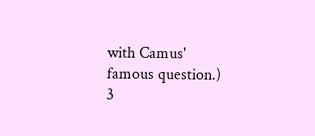with Camus' famous question.)
3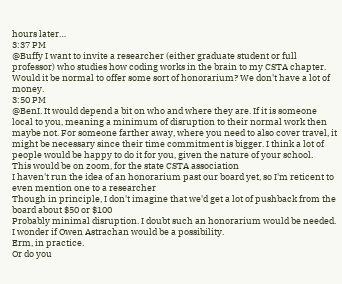hours later…
3:37 PM
@Buffy I want to invite a researcher (either graduate student or full professor) who studies how coding works in the brain to my CSTA chapter. Would it be normal to offer some sort of honorarium? We don't have a lot of money.
3:50 PM
@BenI. It would depend a bit on who and where they are. If it is someone local to you, meaning a minimum of disruption to their normal work then maybe not. For someone farther away, where you need to also cover travel, it might be necessary since their time commitment is bigger. I think a lot of people would be happy to do it for you, given the nature of your school.
This would be on zoom, for the state CSTA association
I haven't run the idea of an honorarium past our board yet, so I'm reticent to even mention one to a researcher
Though in principle, I don't imagine that we'd get a lot of pushback from the board about $50 or $100
Probably minimal disruption. I doubt such an honorarium would be needed. I wonder if Owen Astrachan would be a possibility.
Erm, in practice.
Or do you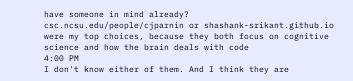have someone in mind already?
csc.ncsu.edu/people/cjparnin or shashank-srikant.github.io were my top choices, because they both focus on cognitive science and how the brain deals with code
4:00 PM
I don't know either of them. And I think they are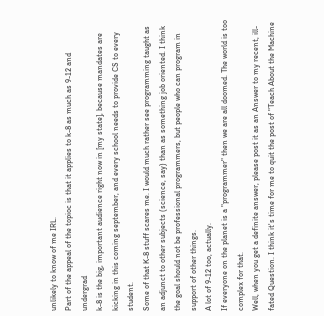unlikely to know of me IRL.
Part of the appeal of the topioc is that it applies to k-8 as much as 9-12 and undergrad
k-8 is the big, important audience right now in [my state], because mandates are kicking in this coming september, and every school needs to provide CS to every student.
Some of that K-8 stuff scares me. I would much rather see programming taught as an adjunct to other subjects (science, say) than as something job oriented. I think the goal should not be professional programmers, but people who can program in support of other things.
A lot of 9-12 too, actually.
If everyone on the planet is a "programmer" then we are all doomed. The world is too complex for that.
Well, when you get a definite answer, please post it as an Answer to my recent, ill-fated Question. I think it's time for me to quit the post of "Teach About the Machine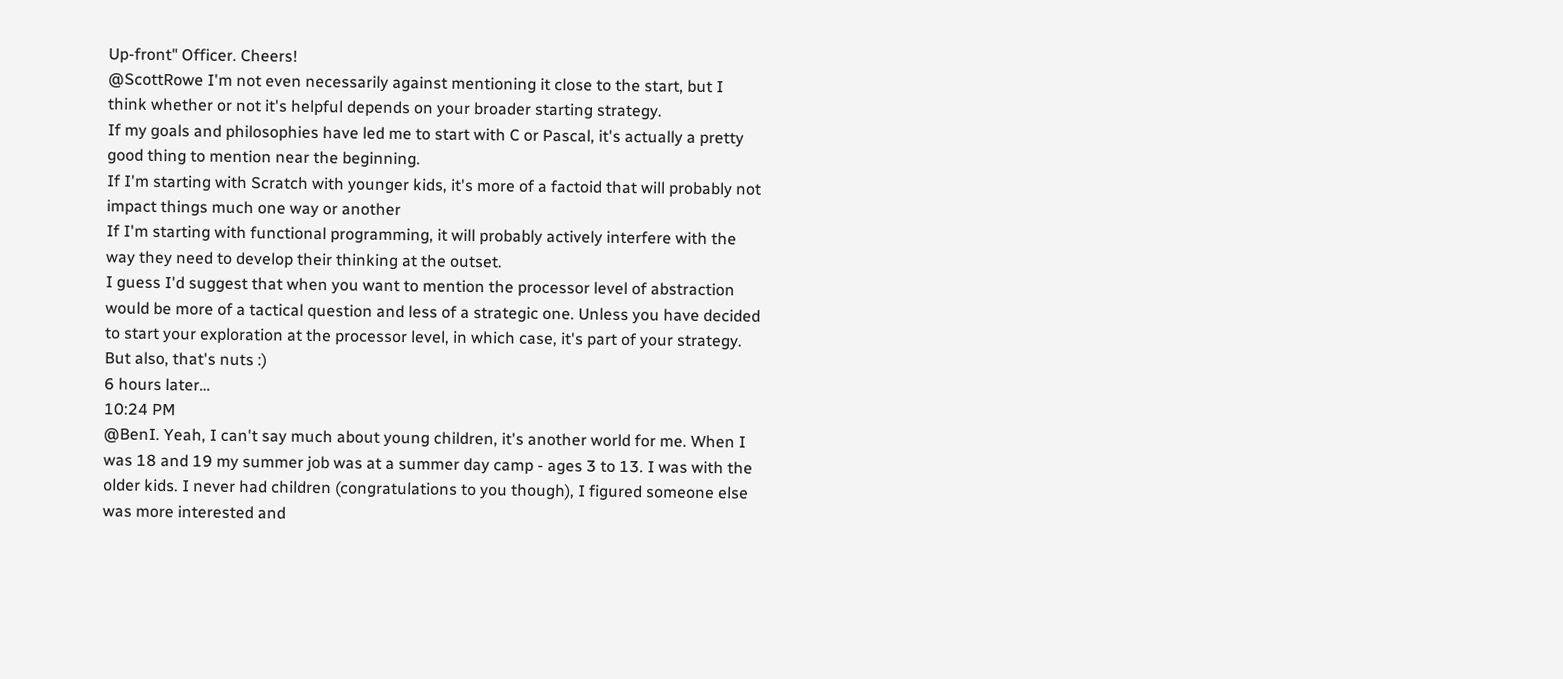Up-front" Officer. Cheers!
@ScottRowe I'm not even necessarily against mentioning it close to the start, but I think whether or not it's helpful depends on your broader starting strategy.
If my goals and philosophies have led me to start with C or Pascal, it's actually a pretty good thing to mention near the beginning.
If I'm starting with Scratch with younger kids, it's more of a factoid that will probably not impact things much one way or another
If I'm starting with functional programming, it will probably actively interfere with the way they need to develop their thinking at the outset.
I guess I'd suggest that when you want to mention the processor level of abstraction would be more of a tactical question and less of a strategic one. Unless you have decided to start your exploration at the processor level, in which case, it's part of your strategy. But also, that's nuts :)
6 hours later…
10:24 PM
@BenI. Yeah, I can't say much about young children, it's another world for me. When I was 18 and 19 my summer job was at a summer day camp - ages 3 to 13. I was with the older kids. I never had children (congratulations to you though), I figured someone else was more interested and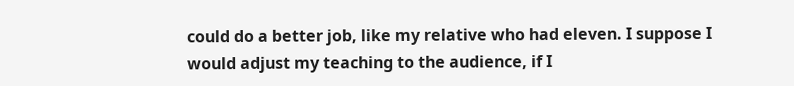could do a better job, like my relative who had eleven. I suppose I would adjust my teaching to the audience, if I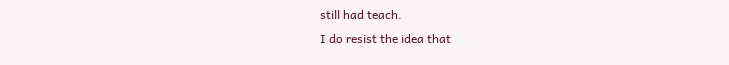still had teach.
I do resist the idea that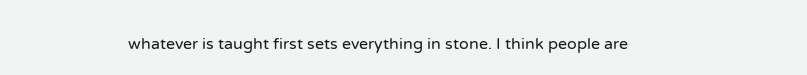whatever is taught first sets everything in stone. I think people are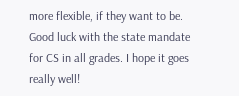more flexible, if they want to be.
Good luck with the state mandate for CS in all grades. I hope it goes really well!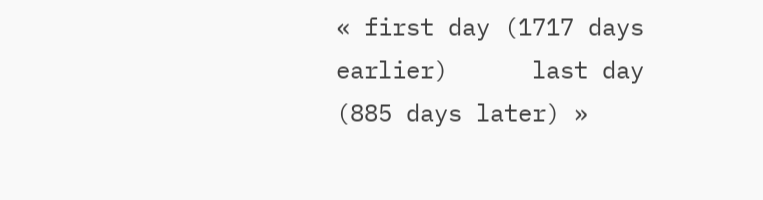« first day (1717 days earlier)      last day (885 days later) »